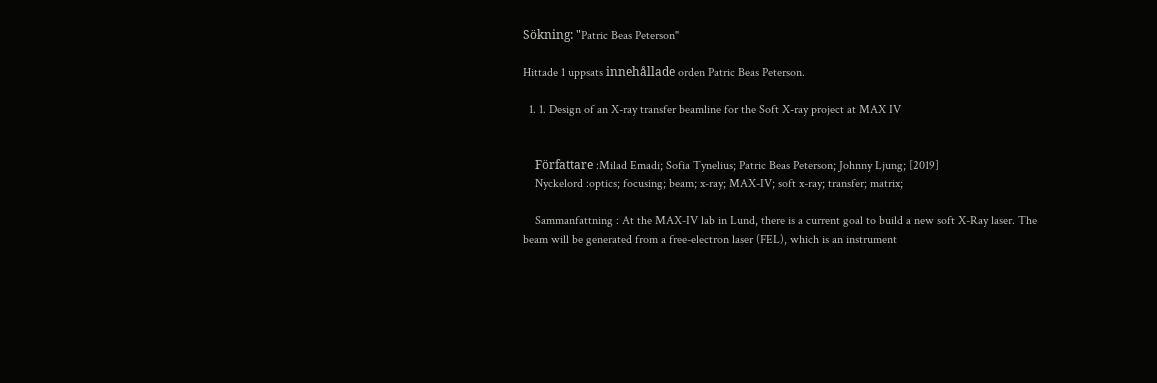Sökning: "Patric Beas Peterson"

Hittade 1 uppsats innehållade orden Patric Beas Peterson.

  1. 1. Design of an X-ray transfer beamline for the Soft X-ray project at MAX IV


    Författare :Milad Emadi; Sofia Tynelius; Patric Beas Peterson; Johnny Ljung; [2019]
    Nyckelord :optics; focusing; beam; x-ray; MAX-IV; soft x-ray; transfer; matrix;

    Sammanfattning : At the MAX-IV lab in Lund, there is a current goal to build a new soft X-Ray laser. The beam will be generated from a free-electron laser (FEL), which is an instrument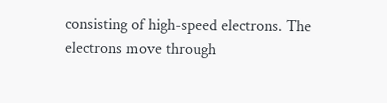consisting of high-speed electrons. The electrons move through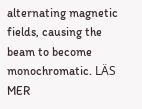alternating magnetic fields, causing the beam to become monochromatic. LÄS MER